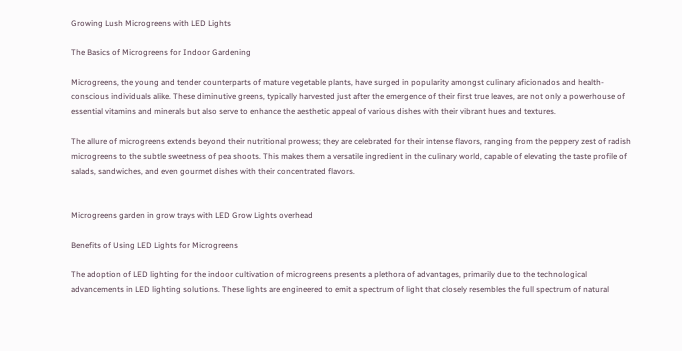Growing Lush Microgreens with LED Lights

The Basics of Microgreens for Indoor Gardening

Microgreens, the young and tender counterparts of mature vegetable plants, have surged in popularity amongst culinary aficionados and health-conscious individuals alike. These diminutive greens, typically harvested just after the emergence of their first true leaves, are not only a powerhouse of essential vitamins and minerals but also serve to enhance the aesthetic appeal of various dishes with their vibrant hues and textures.

The allure of microgreens extends beyond their nutritional prowess; they are celebrated for their intense flavors, ranging from the peppery zest of radish microgreens to the subtle sweetness of pea shoots. This makes them a versatile ingredient in the culinary world, capable of elevating the taste profile of salads, sandwiches, and even gourmet dishes with their concentrated flavors.


Microgreens garden in grow trays with LED Grow Lights overhead

Benefits of Using LED Lights for Microgreens

The adoption of LED lighting for the indoor cultivation of microgreens presents a plethora of advantages, primarily due to the technological advancements in LED lighting solutions. These lights are engineered to emit a spectrum of light that closely resembles the full spectrum of natural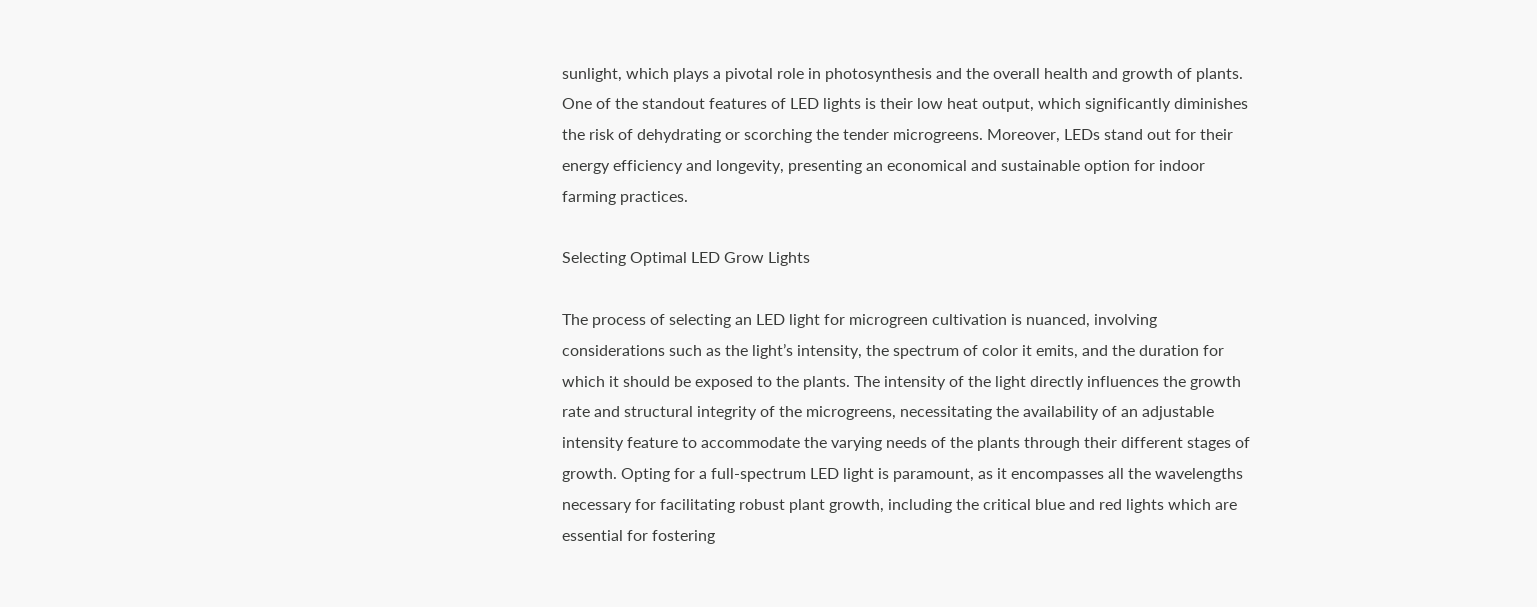sunlight, which plays a pivotal role in photosynthesis and the overall health and growth of plants. One of the standout features of LED lights is their low heat output, which significantly diminishes the risk of dehydrating or scorching the tender microgreens. Moreover, LEDs stand out for their energy efficiency and longevity, presenting an economical and sustainable option for indoor farming practices.

Selecting Optimal LED Grow Lights

The process of selecting an LED light for microgreen cultivation is nuanced, involving considerations such as the light’s intensity, the spectrum of color it emits, and the duration for which it should be exposed to the plants. The intensity of the light directly influences the growth rate and structural integrity of the microgreens, necessitating the availability of an adjustable intensity feature to accommodate the varying needs of the plants through their different stages of growth. Opting for a full-spectrum LED light is paramount, as it encompasses all the wavelengths necessary for facilitating robust plant growth, including the critical blue and red lights which are essential for fostering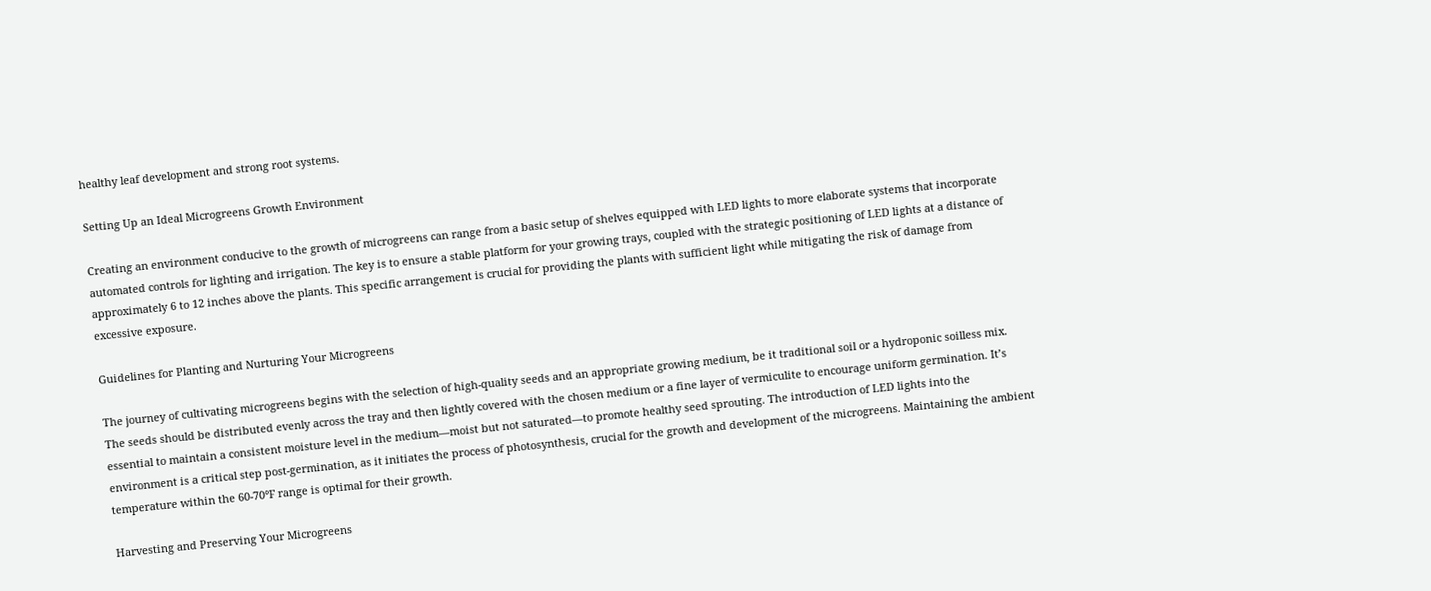healthy leaf development and strong root systems.

Setting Up an Ideal Microgreens Growth Environment

Creating an environment conducive to the growth of microgreens can range from a basic setup of shelves equipped with LED lights to more elaborate systems that incorporate automated controls for lighting and irrigation. The key is to ensure a stable platform for your growing trays, coupled with the strategic positioning of LED lights at a distance of approximately 6 to 12 inches above the plants. This specific arrangement is crucial for providing the plants with sufficient light while mitigating the risk of damage from excessive exposure.

Guidelines for Planting and Nurturing Your Microgreens

The journey of cultivating microgreens begins with the selection of high-quality seeds and an appropriate growing medium, be it traditional soil or a hydroponic soilless mix. The seeds should be distributed evenly across the tray and then lightly covered with the chosen medium or a fine layer of vermiculite to encourage uniform germination. It’s essential to maintain a consistent moisture level in the medium—moist but not saturated—to promote healthy seed sprouting. The introduction of LED lights into the environment is a critical step post-germination, as it initiates the process of photosynthesis, crucial for the growth and development of the microgreens. Maintaining the ambient temperature within the 60-70°F range is optimal for their growth.

Harvesting and Preserving Your Microgreens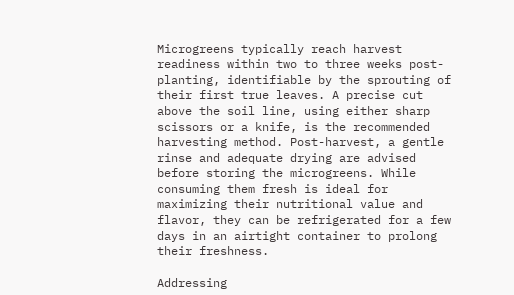Microgreens typically reach harvest readiness within two to three weeks post-planting, identifiable by the sprouting of their first true leaves. A precise cut above the soil line, using either sharp scissors or a knife, is the recommended harvesting method. Post-harvest, a gentle rinse and adequate drying are advised before storing the microgreens. While consuming them fresh is ideal for maximizing their nutritional value and flavor, they can be refrigerated for a few days in an airtight container to prolong their freshness.

Addressing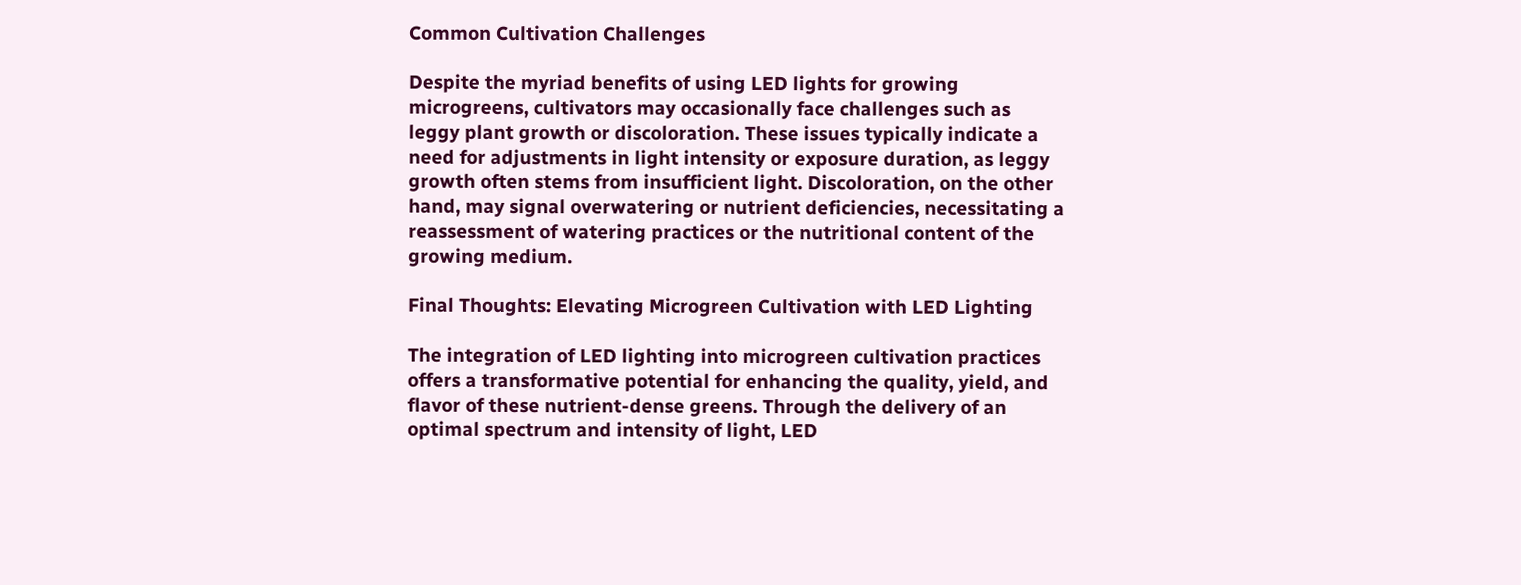Common Cultivation Challenges

Despite the myriad benefits of using LED lights for growing microgreens, cultivators may occasionally face challenges such as leggy plant growth or discoloration. These issues typically indicate a need for adjustments in light intensity or exposure duration, as leggy growth often stems from insufficient light. Discoloration, on the other hand, may signal overwatering or nutrient deficiencies, necessitating a reassessment of watering practices or the nutritional content of the growing medium.

Final Thoughts: Elevating Microgreen Cultivation with LED Lighting

The integration of LED lighting into microgreen cultivation practices offers a transformative potential for enhancing the quality, yield, and flavor of these nutrient-dense greens. Through the delivery of an optimal spectrum and intensity of light, LED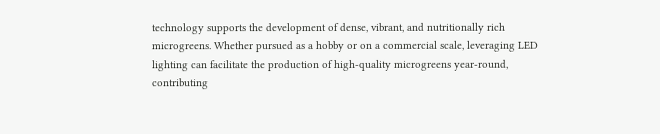technology supports the development of dense, vibrant, and nutritionally rich microgreens. Whether pursued as a hobby or on a commercial scale, leveraging LED lighting can facilitate the production of high-quality microgreens year-round, contributing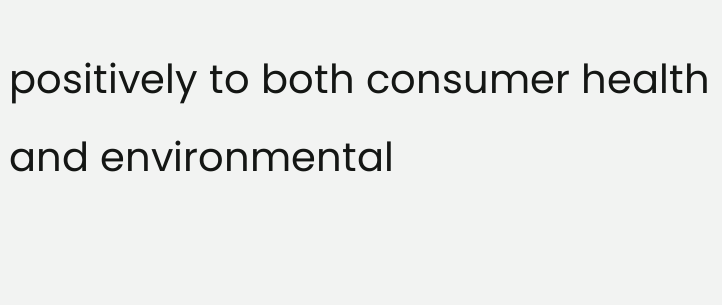positively to both consumer health and environmental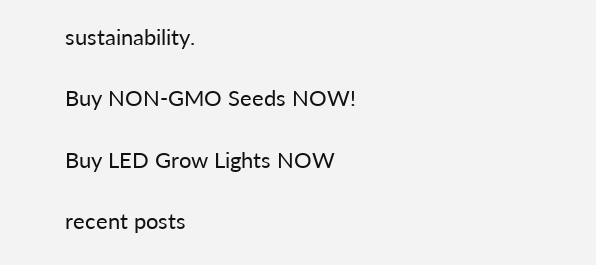sustainability.

Buy NON-GMO Seeds NOW!

Buy LED Grow Lights NOW

recent posts